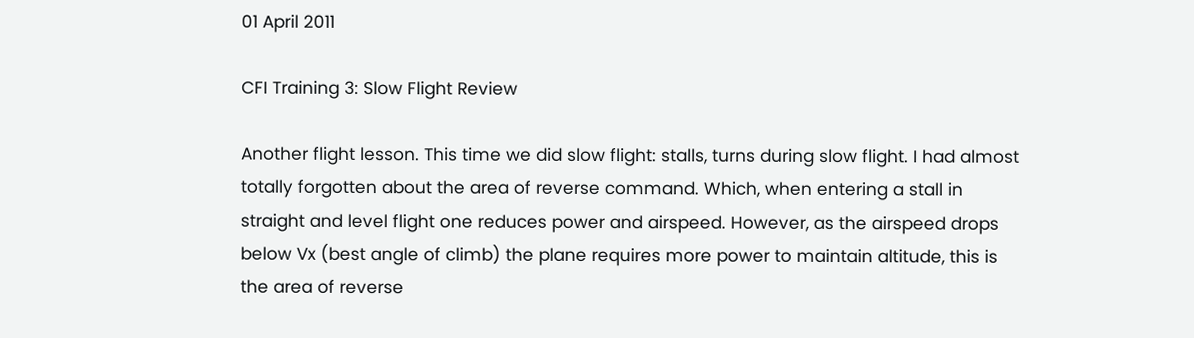01 April 2011

CFI Training 3: Slow Flight Review

Another flight lesson. This time we did slow flight: stalls, turns during slow flight. I had almost totally forgotten about the area of reverse command. Which, when entering a stall in straight and level flight one reduces power and airspeed. However, as the airspeed drops below Vx (best angle of climb) the plane requires more power to maintain altitude, this is the area of reverse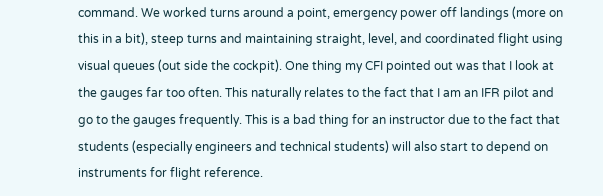command. We worked turns around a point, emergency power off landings (more on this in a bit), steep turns and maintaining straight, level, and coordinated flight using visual queues (out side the cockpit). One thing my CFI pointed out was that I look at the gauges far too often. This naturally relates to the fact that I am an IFR pilot and go to the gauges frequently. This is a bad thing for an instructor due to the fact that students (especially engineers and technical students) will also start to depend on instruments for flight reference.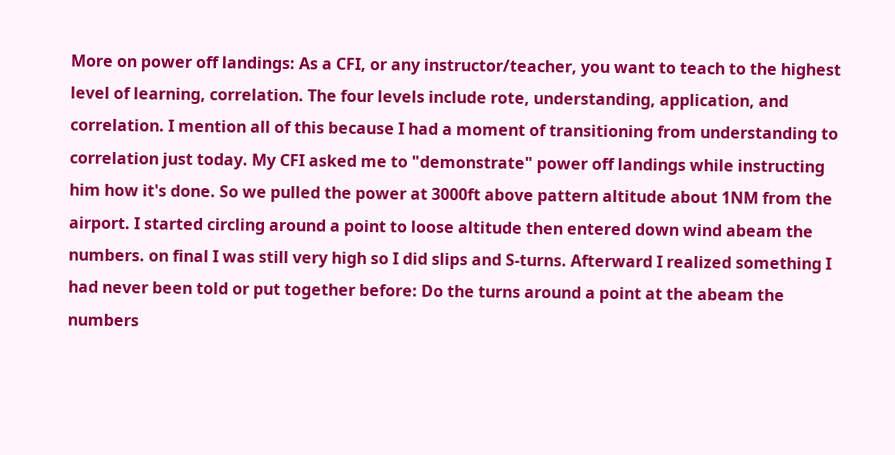More on power off landings: As a CFI, or any instructor/teacher, you want to teach to the highest level of learning, correlation. The four levels include rote, understanding, application, and correlation. I mention all of this because I had a moment of transitioning from understanding to correlation just today. My CFI asked me to "demonstrate" power off landings while instructing him how it's done. So we pulled the power at 3000ft above pattern altitude about 1NM from the airport. I started circling around a point to loose altitude then entered down wind abeam the numbers. on final I was still very high so I did slips and S-turns. Afterward I realized something I had never been told or put together before: Do the turns around a point at the abeam the numbers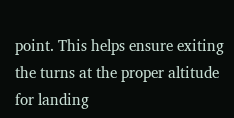point. This helps ensure exiting the turns at the proper altitude for landing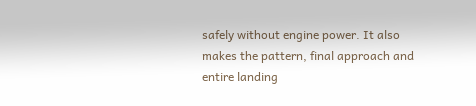safely without engine power. It also makes the pattern, final approach and entire landing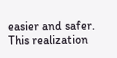easier and safer. This realization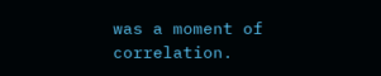was a moment of correlation.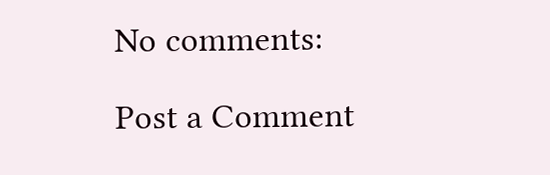No comments:

Post a Comment